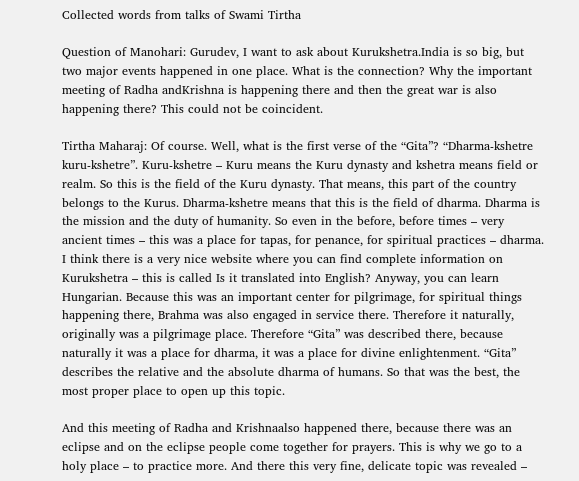Collected words from talks of Swami Tirtha

Question of Manohari: Gurudev, I want to ask about Kurukshetra.India is so big, but two major events happened in one place. What is the connection? Why the important meeting of Radha andKrishna is happening there and then the great war is also happening there? This could not be coincident.

Tirtha Maharaj: Of course. Well, what is the first verse of the “Gita”? “Dharma-kshetre kuru-kshetre”. Kuru-kshetre – Kuru means the Kuru dynasty and kshetra means field or realm. So this is the field of the Kuru dynasty. That means, this part of the country belongs to the Kurus. Dharma-kshetre means that this is the field of dharma. Dharma is the mission and the duty of humanity. So even in the before, before times – very ancient times – this was a place for tapas, for penance, for spiritual practices – dharma. I think there is a very nice website where you can find complete information on Kurukshetra – this is called Is it translated into English? Anyway, you can learn Hungarian. Because this was an important center for pilgrimage, for spiritual things happening there, Brahma was also engaged in service there. Therefore it naturally, originally was a pilgrimage place. Therefore “Gita” was described there, because naturally it was a place for dharma, it was a place for divine enlightenment. “Gita” describes the relative and the absolute dharma of humans. So that was the best, the most proper place to open up this topic.

And this meeting of Radha and Krishnaalso happened there, because there was an eclipse and on the eclipse people come together for prayers. This is why we go to a holy place – to practice more. And there this very fine, delicate topic was revealed –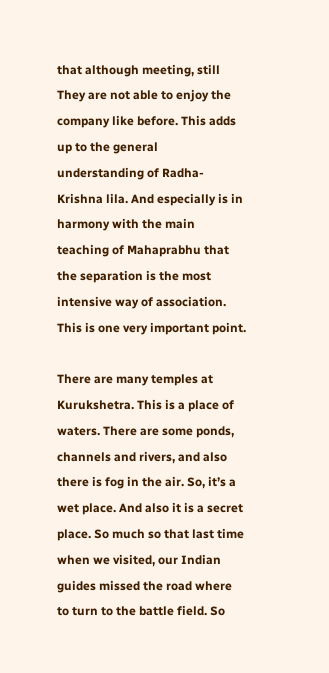that although meeting, still They are not able to enjoy the company like before. This adds up to the general understanding of Radha-Krishna lila. And especially is in harmony with the main teaching of Mahaprabhu that the separation is the most intensive way of association. This is one very important point.

There are many temples at Kurukshetra. This is a place of waters. There are some ponds, channels and rivers, and also there is fog in the air. So, it’s a wet place. And also it is a secret place. So much so that last time when we visited, our Indian guides missed the road where to turn to the battle field. So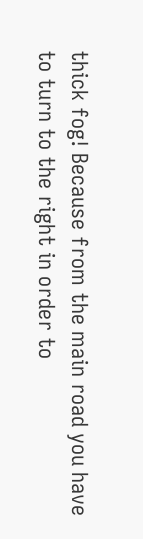thick fog! Because from the main road you have to turn to the right in order to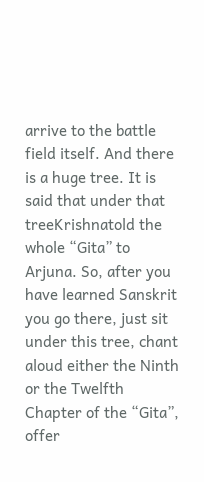arrive to the battle field itself. And there is a huge tree. It is said that under that treeKrishnatold the whole “Gita” to Arjuna. So, after you have learned Sanskrit you go there, just sit under this tree, chant aloud either the Ninth or the Twelfth Chapter of the “Gita”, offer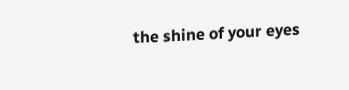the shine of your eyes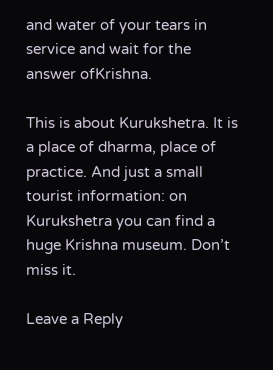and water of your tears in service and wait for the answer ofKrishna.

This is about Kurukshetra. It is a place of dharma, place of practice. And just a small tourist information: on Kurukshetra you can find a huge Krishna museum. Don’t miss it.

Leave a Reply